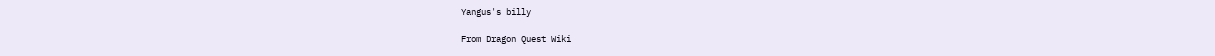Yangus's billy

From Dragon Quest Wiki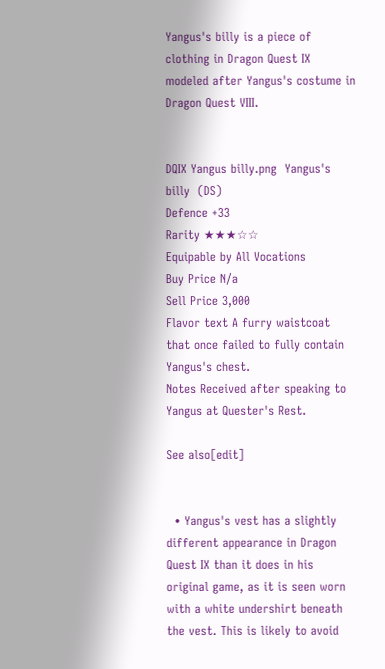Yangus's billy is a piece of clothing in Dragon Quest IX modeled after Yangus's costume in Dragon Quest VIII.


DQIX Yangus billy.png  Yangus's billy  (DS)
Defence +33
Rarity ★★★☆☆
Equipable by All Vocations
Buy Price N/a
Sell Price 3,000
Flavor text A furry waistcoat that once failed to fully contain Yangus's chest.
Notes Received after speaking to Yangus at Quester's Rest.

See also[edit]


  • Yangus's vest has a slightly different appearance in Dragon Quest IX than it does in his original game, as it is seen worn with a white undershirt beneath the vest. This is likely to avoid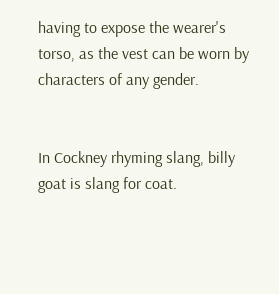having to expose the wearer's torso, as the vest can be worn by characters of any gender.


In Cockney rhyming slang, billy goat is slang for coat.